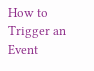How to Trigger an Event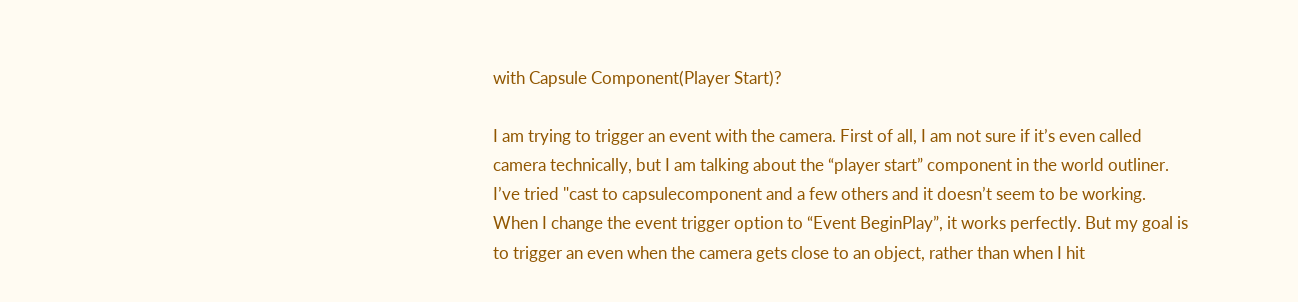with Capsule Component(Player Start)?

I am trying to trigger an event with the camera. First of all, I am not sure if it’s even called camera technically, but I am talking about the “player start” component in the world outliner. I’ve tried "cast to capsulecomponent and a few others and it doesn’t seem to be working. When I change the event trigger option to “Event BeginPlay”, it works perfectly. But my goal is to trigger an even when the camera gets close to an object, rather than when I hit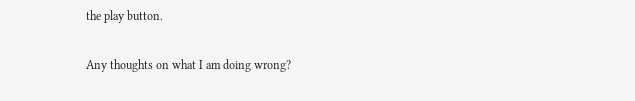the play button.

Any thoughts on what I am doing wrong?